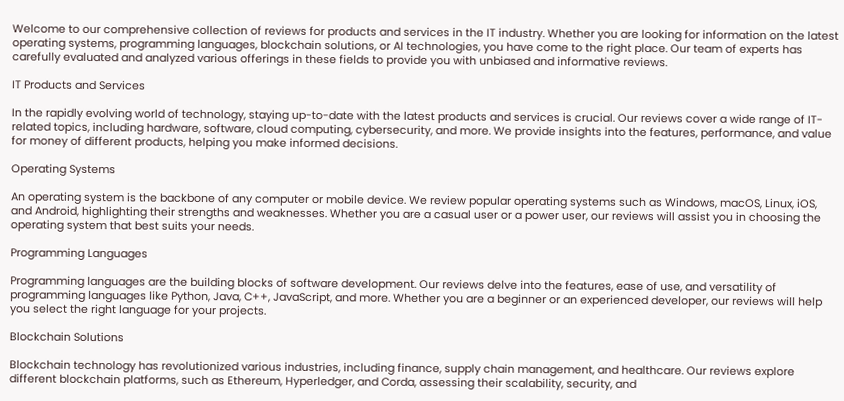Welcome to our comprehensive collection of reviews for products and services in the IT industry. Whether you are looking for information on the latest operating systems, programming languages, blockchain solutions, or AI technologies, you have come to the right place. Our team of experts has carefully evaluated and analyzed various offerings in these fields to provide you with unbiased and informative reviews.

IT Products and Services

In the rapidly evolving world of technology, staying up-to-date with the latest products and services is crucial. Our reviews cover a wide range of IT-related topics, including hardware, software, cloud computing, cybersecurity, and more. We provide insights into the features, performance, and value for money of different products, helping you make informed decisions.

Operating Systems

An operating system is the backbone of any computer or mobile device. We review popular operating systems such as Windows, macOS, Linux, iOS, and Android, highlighting their strengths and weaknesses. Whether you are a casual user or a power user, our reviews will assist you in choosing the operating system that best suits your needs.

Programming Languages

Programming languages are the building blocks of software development. Our reviews delve into the features, ease of use, and versatility of programming languages like Python, Java, C++, JavaScript, and more. Whether you are a beginner or an experienced developer, our reviews will help you select the right language for your projects.

Blockchain Solutions

Blockchain technology has revolutionized various industries, including finance, supply chain management, and healthcare. Our reviews explore different blockchain platforms, such as Ethereum, Hyperledger, and Corda, assessing their scalability, security, and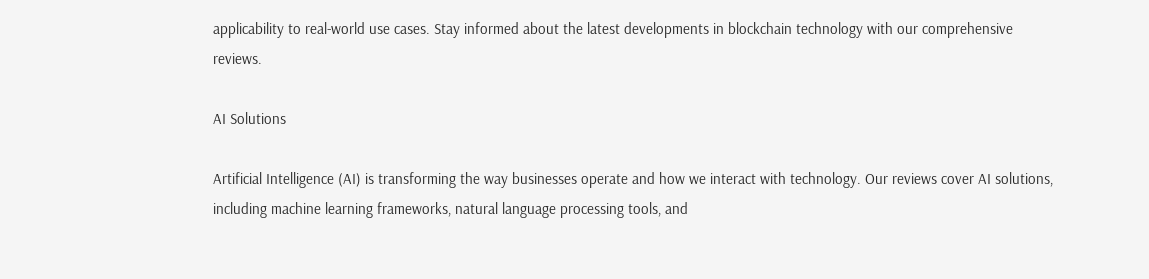applicability to real-world use cases. Stay informed about the latest developments in blockchain technology with our comprehensive reviews.

AI Solutions

Artificial Intelligence (AI) is transforming the way businesses operate and how we interact with technology. Our reviews cover AI solutions, including machine learning frameworks, natural language processing tools, and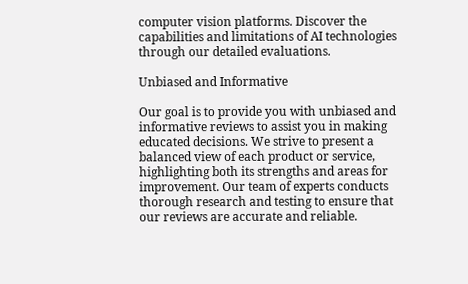computer vision platforms. Discover the capabilities and limitations of AI technologies through our detailed evaluations.

Unbiased and Informative

Our goal is to provide you with unbiased and informative reviews to assist you in making educated decisions. We strive to present a balanced view of each product or service, highlighting both its strengths and areas for improvement. Our team of experts conducts thorough research and testing to ensure that our reviews are accurate and reliable.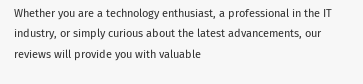Whether you are a technology enthusiast, a professional in the IT industry, or simply curious about the latest advancements, our reviews will provide you with valuable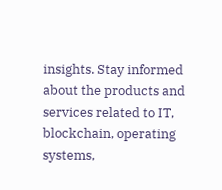insights. Stay informed about the products and services related to IT, blockchain, operating systems,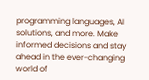programming languages, AI solutions, and more. Make informed decisions and stay ahead in the ever-changing world of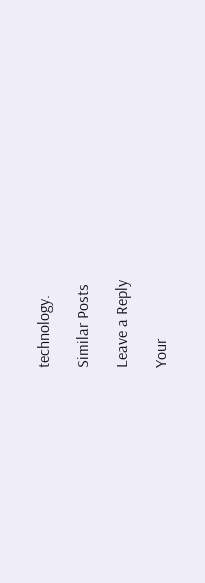technology.

Similar Posts

Leave a Reply

Your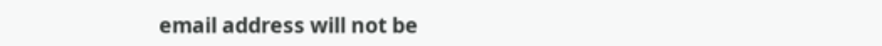email address will not be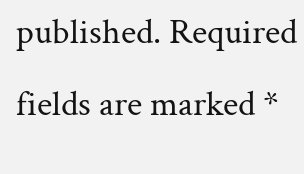published. Required fields are marked *